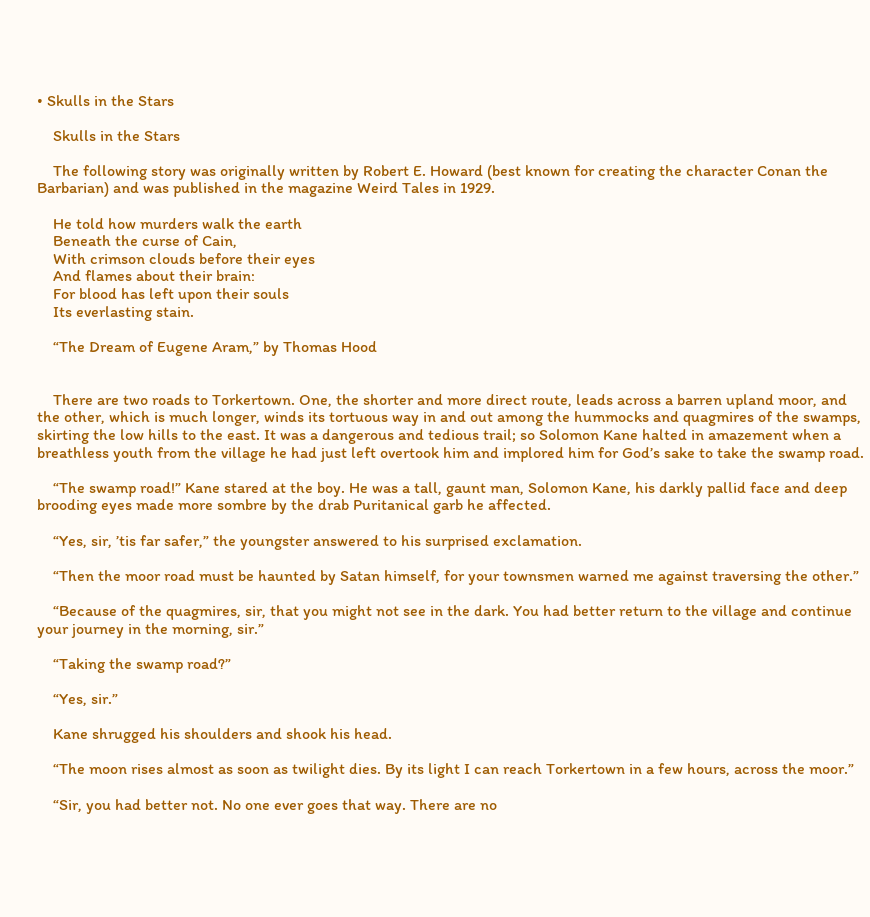• Skulls in the Stars

    Skulls in the Stars

    The following story was originally written by Robert E. Howard (best known for creating the character Conan the Barbarian) and was published in the magazine Weird Tales in 1929.

    He told how murders walk the earth
    Beneath the curse of Cain,
    With crimson clouds before their eyes
    And flames about their brain:
    For blood has left upon their souls
    Its everlasting stain.

    “The Dream of Eugene Aram,” by Thomas Hood


    There are two roads to Torkertown. One, the shorter and more direct route, leads across a barren upland moor, and the other, which is much longer, winds its tortuous way in and out among the hummocks and quagmires of the swamps, skirting the low hills to the east. It was a dangerous and tedious trail; so Solomon Kane halted in amazement when a breathless youth from the village he had just left overtook him and implored him for God’s sake to take the swamp road.

    “The swamp road!” Kane stared at the boy. He was a tall, gaunt man, Solomon Kane, his darkly pallid face and deep brooding eyes made more sombre by the drab Puritanical garb he affected.

    “Yes, sir, ’tis far safer,” the youngster answered to his surprised exclamation.

    “Then the moor road must be haunted by Satan himself, for your townsmen warned me against traversing the other.”

    “Because of the quagmires, sir, that you might not see in the dark. You had better return to the village and continue your journey in the morning, sir.”

    “Taking the swamp road?”

    “Yes, sir.”

    Kane shrugged his shoulders and shook his head.

    “The moon rises almost as soon as twilight dies. By its light I can reach Torkertown in a few hours, across the moor.”

    “Sir, you had better not. No one ever goes that way. There are no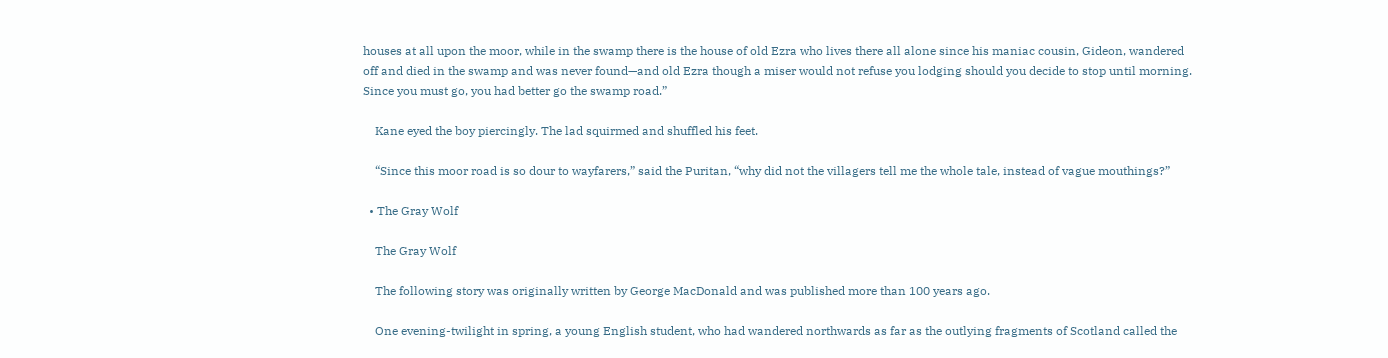houses at all upon the moor, while in the swamp there is the house of old Ezra who lives there all alone since his maniac cousin, Gideon, wandered off and died in the swamp and was never found—and old Ezra though a miser would not refuse you lodging should you decide to stop until morning. Since you must go, you had better go the swamp road.”

    Kane eyed the boy piercingly. The lad squirmed and shuffled his feet.

    “Since this moor road is so dour to wayfarers,” said the Puritan, “why did not the villagers tell me the whole tale, instead of vague mouthings?”

  • The Gray Wolf

    The Gray Wolf

    The following story was originally written by George MacDonald and was published more than 100 years ago.

    One evening-twilight in spring, a young English student, who had wandered northwards as far as the outlying fragments of Scotland called the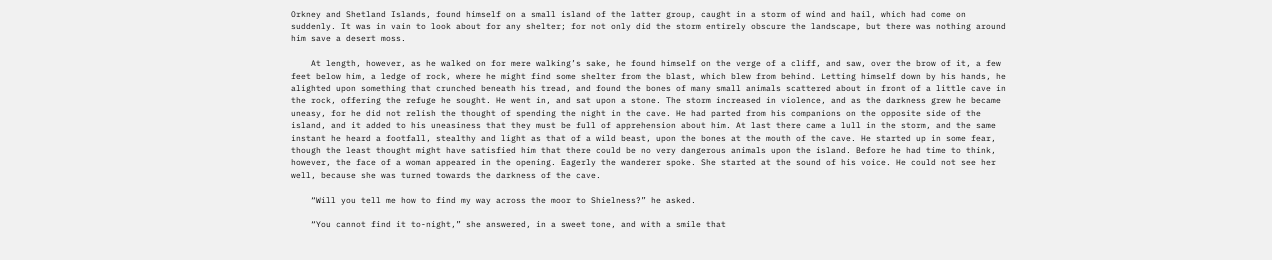Orkney and Shetland Islands, found himself on a small island of the latter group, caught in a storm of wind and hail, which had come on suddenly. It was in vain to look about for any shelter; for not only did the storm entirely obscure the landscape, but there was nothing around him save a desert moss.

    At length, however, as he walked on for mere walking’s sake, he found himself on the verge of a cliff, and saw, over the brow of it, a few feet below him, a ledge of rock, where he might find some shelter from the blast, which blew from behind. Letting himself down by his hands, he alighted upon something that crunched beneath his tread, and found the bones of many small animals scattered about in front of a little cave in the rock, offering the refuge he sought. He went in, and sat upon a stone. The storm increased in violence, and as the darkness grew he became uneasy, for he did not relish the thought of spending the night in the cave. He had parted from his companions on the opposite side of the island, and it added to his uneasiness that they must be full of apprehension about him. At last there came a lull in the storm, and the same instant he heard a footfall, stealthy and light as that of a wild beast, upon the bones at the mouth of the cave. He started up in some fear, though the least thought might have satisfied him that there could be no very dangerous animals upon the island. Before he had time to think, however, the face of a woman appeared in the opening. Eagerly the wanderer spoke. She started at the sound of his voice. He could not see her well, because she was turned towards the darkness of the cave.

    “Will you tell me how to find my way across the moor to Shielness?” he asked.

    “You cannot find it to-night,” she answered, in a sweet tone, and with a smile that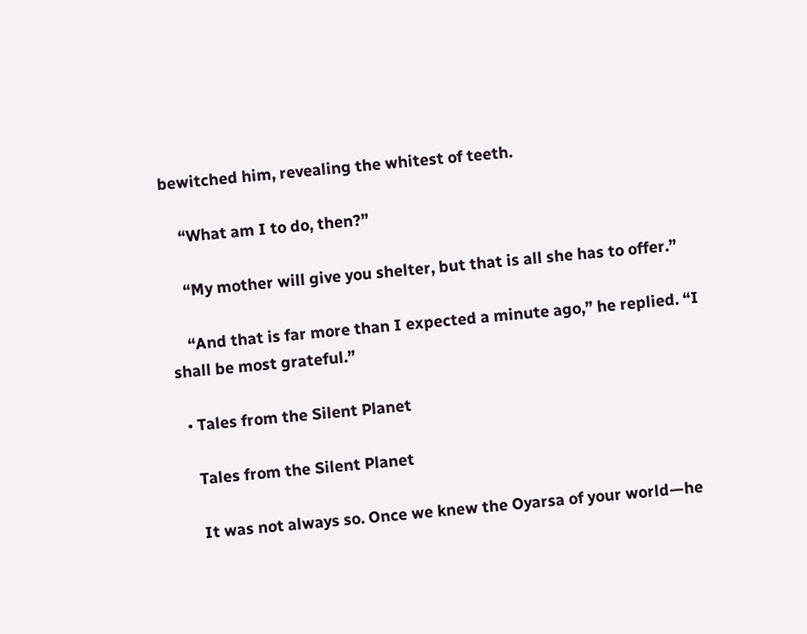bewitched him, revealing the whitest of teeth.

    “What am I to do, then?”

    “My mother will give you shelter, but that is all she has to offer.”

    “And that is far more than I expected a minute ago,” he replied. “I shall be most grateful.”

  • Tales from the Silent Planet

    Tales from the Silent Planet

    It was not always so. Once we knew the Oyarsa of your world—he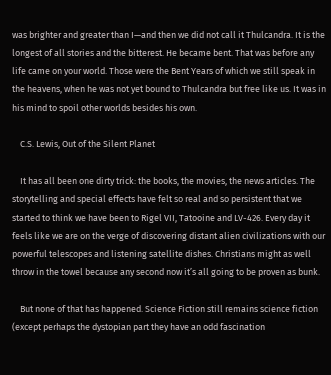was brighter and greater than I—and then we did not call it Thulcandra. It is the longest of all stories and the bitterest. He became bent. That was before any life came on your world. Those were the Bent Years of which we still speak in the heavens, when he was not yet bound to Thulcandra but free like us. It was in his mind to spoil other worlds besides his own.

    C.S. Lewis, Out of the Silent Planet

    It has all been one dirty trick: the books, the movies, the news articles. The storytelling and special effects have felt so real and so persistent that we started to think we have been to Rigel VII, Tatooine and LV-426. Every day it feels like we are on the verge of discovering distant alien civilizations with our powerful telescopes and listening satellite dishes. Christians might as well throw in the towel because any second now it’s all going to be proven as bunk.

    But none of that has happened. Science Fiction still remains science fiction (except perhaps the dystopian part they have an odd fascination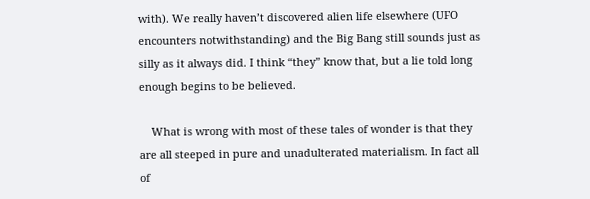with). We really haven’t discovered alien life elsewhere (UFO encounters notwithstanding) and the Big Bang still sounds just as silly as it always did. I think “they” know that, but a lie told long enough begins to be believed.

    What is wrong with most of these tales of wonder is that they are all steeped in pure and unadulterated materialism. In fact all of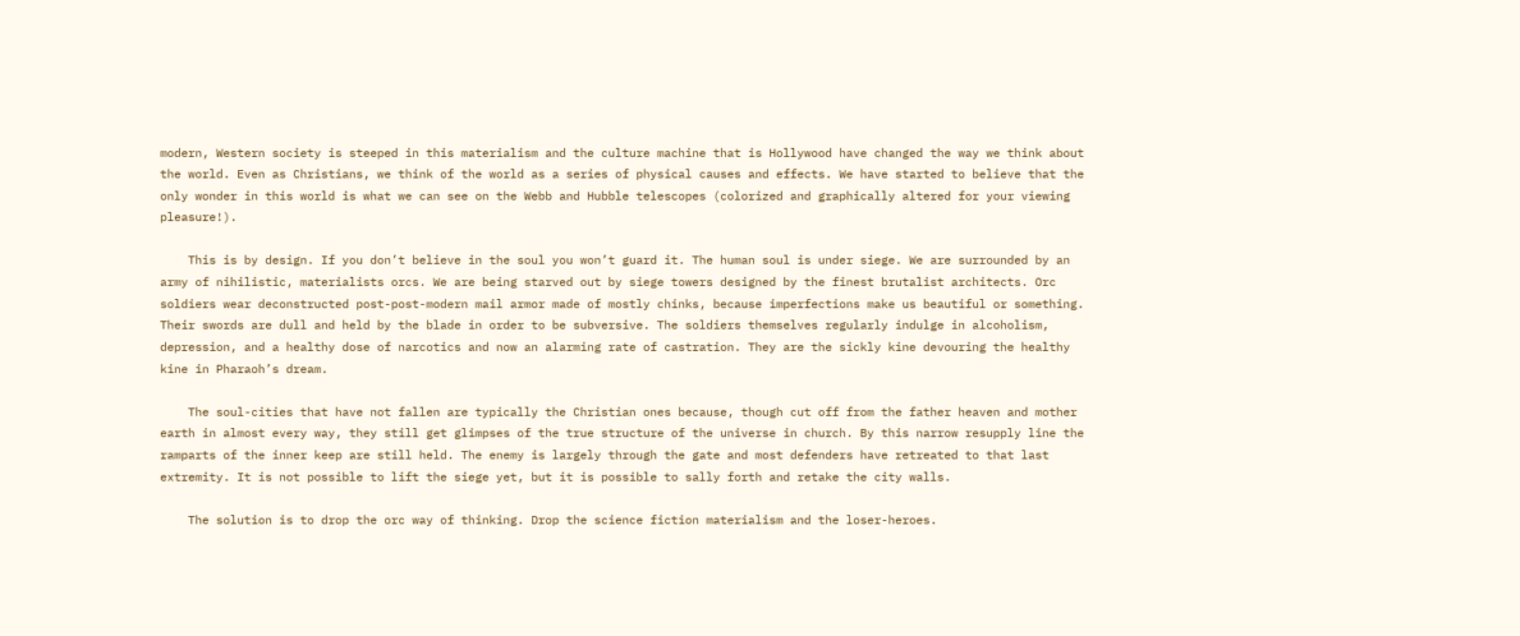modern, Western society is steeped in this materialism and the culture machine that is Hollywood have changed the way we think about the world. Even as Christians, we think of the world as a series of physical causes and effects. We have started to believe that the only wonder in this world is what we can see on the Webb and Hubble telescopes (colorized and graphically altered for your viewing pleasure!).

    This is by design. If you don’t believe in the soul you won’t guard it. The human soul is under siege. We are surrounded by an army of nihilistic, materialists orcs. We are being starved out by siege towers designed by the finest brutalist architects. Orc soldiers wear deconstructed post-post-modern mail armor made of mostly chinks, because imperfections make us beautiful or something. Their swords are dull and held by the blade in order to be subversive. The soldiers themselves regularly indulge in alcoholism, depression, and a healthy dose of narcotics and now an alarming rate of castration. They are the sickly kine devouring the healthy kine in Pharaoh’s dream.

    The soul-cities that have not fallen are typically the Christian ones because, though cut off from the father heaven and mother earth in almost every way, they still get glimpses of the true structure of the universe in church. By this narrow resupply line the ramparts of the inner keep are still held. The enemy is largely through the gate and most defenders have retreated to that last extremity. It is not possible to lift the siege yet, but it is possible to sally forth and retake the city walls.

    The solution is to drop the orc way of thinking. Drop the science fiction materialism and the loser-heroes.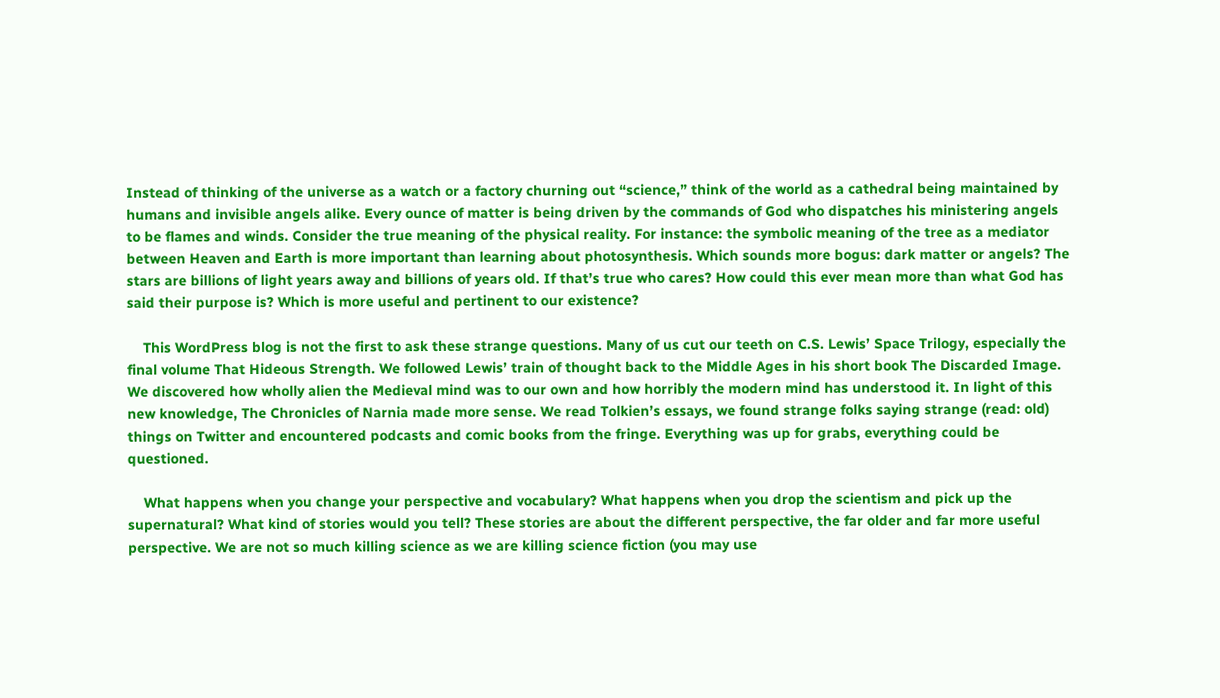Instead of thinking of the universe as a watch or a factory churning out “science,” think of the world as a cathedral being maintained by humans and invisible angels alike. Every ounce of matter is being driven by the commands of God who dispatches his ministering angels to be flames and winds. Consider the true meaning of the physical reality. For instance: the symbolic meaning of the tree as a mediator between Heaven and Earth is more important than learning about photosynthesis. Which sounds more bogus: dark matter or angels? The stars are billions of light years away and billions of years old. If that’s true who cares? How could this ever mean more than what God has said their purpose is? Which is more useful and pertinent to our existence?

    This WordPress blog is not the first to ask these strange questions. Many of us cut our teeth on C.S. Lewis’ Space Trilogy, especially the final volume That Hideous Strength. We followed Lewis’ train of thought back to the Middle Ages in his short book The Discarded Image. We discovered how wholly alien the Medieval mind was to our own and how horribly the modern mind has understood it. In light of this new knowledge, The Chronicles of Narnia made more sense. We read Tolkien’s essays, we found strange folks saying strange (read: old) things on Twitter and encountered podcasts and comic books from the fringe. Everything was up for grabs, everything could be questioned.

    What happens when you change your perspective and vocabulary? What happens when you drop the scientism and pick up the supernatural? What kind of stories would you tell? These stories are about the different perspective, the far older and far more useful perspective. We are not so much killing science as we are killing science fiction (you may use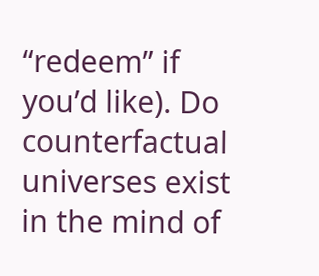“redeem” if you’d like). Do counterfactual universes exist in the mind of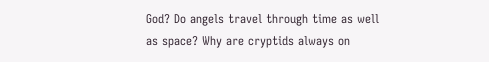God? Do angels travel through time as well as space? Why are cryptids always on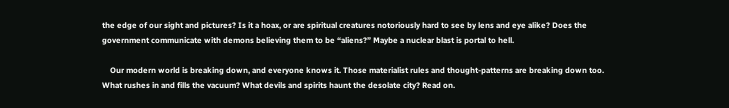the edge of our sight and pictures? Is it a hoax, or are spiritual creatures notoriously hard to see by lens and eye alike? Does the government communicate with demons believing them to be “aliens?” Maybe a nuclear blast is portal to hell.

    Our modern world is breaking down, and everyone knows it. Those materialist rules and thought-patterns are breaking down too. What rushes in and fills the vacuum? What devils and spirits haunt the desolate city? Read on.